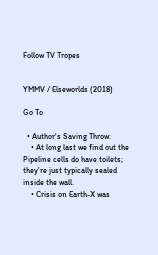Follow TV Tropes


YMMV / Elseworlds (2018)

Go To

  • Author's Saving Throw:
    • At long last we find out the Pipeline cells do have toilets; they're just typically sealed inside the wall.
    • Crisis on Earth-X was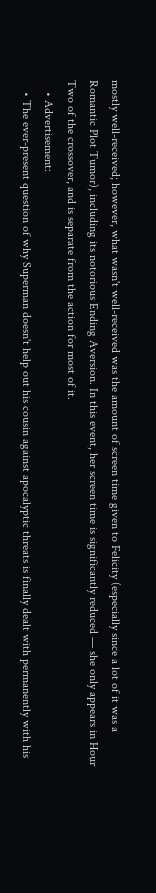mostly well-received; however, what wasn't well-received was the amount of screen time given to Felicity (especially since a lot of it was a Romantic Plot Tumor), including its notorious Ending Aversion. In this event, her screen time is significantly reduced — she only appears in Hour Two of the crossover, and is separate from the action for most of it.
    • Advertisement:
    • The ever-present question of why Superman doesn't help out his cousin against apocalyptic threats is finally dealt with permanently with his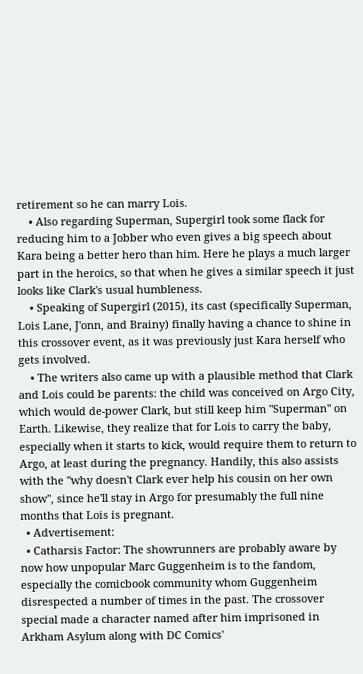retirement so he can marry Lois.
    • Also regarding Superman, Supergirl took some flack for reducing him to a Jobber who even gives a big speech about Kara being a better hero than him. Here he plays a much larger part in the heroics, so that when he gives a similar speech it just looks like Clark's usual humbleness.
    • Speaking of Supergirl (2015), its cast (specifically Superman, Lois Lane, J'onn, and Brainy) finally having a chance to shine in this crossover event, as it was previously just Kara herself who gets involved.
    • The writers also came up with a plausible method that Clark and Lois could be parents: the child was conceived on Argo City, which would de-power Clark, but still keep him "Superman" on Earth. Likewise, they realize that for Lois to carry the baby, especially when it starts to kick, would require them to return to Argo, at least during the pregnancy. Handily, this also assists with the "why doesn't Clark ever help his cousin on her own show", since he'll stay in Argo for presumably the full nine months that Lois is pregnant.
  • Advertisement:
  • Catharsis Factor: The showrunners are probably aware by now how unpopular Marc Guggenheim is to the fandom, especially the comicbook community whom Guggenheim disrespected a number of times in the past. The crossover special made a character named after him imprisoned in Arkham Asylum along with DC Comics'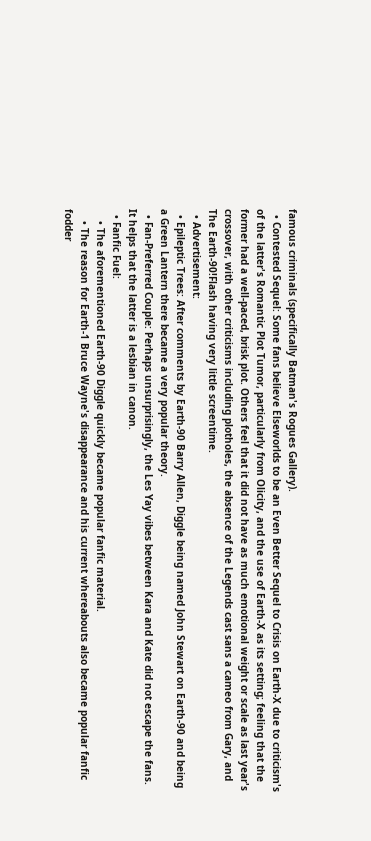famous criminals (specifically Batman's Rogues Gallery).
  • Contested Sequel: Some fans believe Elseworlds to be an Even Better Sequel to Crisis on Earth-X due to criticism's of the latter's Romantic Plot Tumor, particularly from Olicity, and the use of Earth-X as its setting; feeling that the former had a well-paced, brisk plot. Others feel that it did not have as much emotional weight or scale as last year's crossover, with other criticisms including plotholes, the absence of the Legends cast sans a cameo from Gary, and The Earth-90!Flash having very little screentime.
  • Advertisement:
  • Epileptic Trees: After comments by Earth-90 Barry Allen, Diggle being named John Stewart on Earth-90 and being a Green Lantern there became a very popular theory.
  • Fan-Preferred Couple: Perhaps unsurprisingly, the Les Yay vibes between Kara and Kate did not escape the fans. It helps that the latter is a lesbian in canon.
  • Fanfic Fuel:
    • The aforementioned Earth-90 Diggle quickly became popular fanfic material.
    • The reason for Earth-1 Bruce Wayne's disappearance and his current whereabouts also became popular fanfic fodder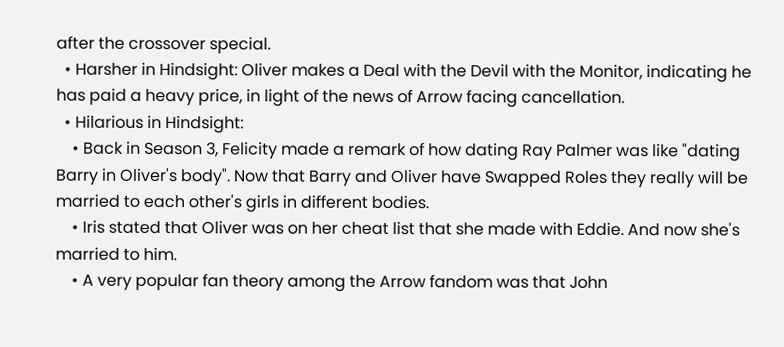after the crossover special.
  • Harsher in Hindsight: Oliver makes a Deal with the Devil with the Monitor, indicating he has paid a heavy price, in light of the news of Arrow facing cancellation.
  • Hilarious in Hindsight:
    • Back in Season 3, Felicity made a remark of how dating Ray Palmer was like "dating Barry in Oliver's body". Now that Barry and Oliver have Swapped Roles they really will be married to each other's girls in different bodies.
    • Iris stated that Oliver was on her cheat list that she made with Eddie. And now she's married to him.
    • A very popular fan theory among the Arrow fandom was that John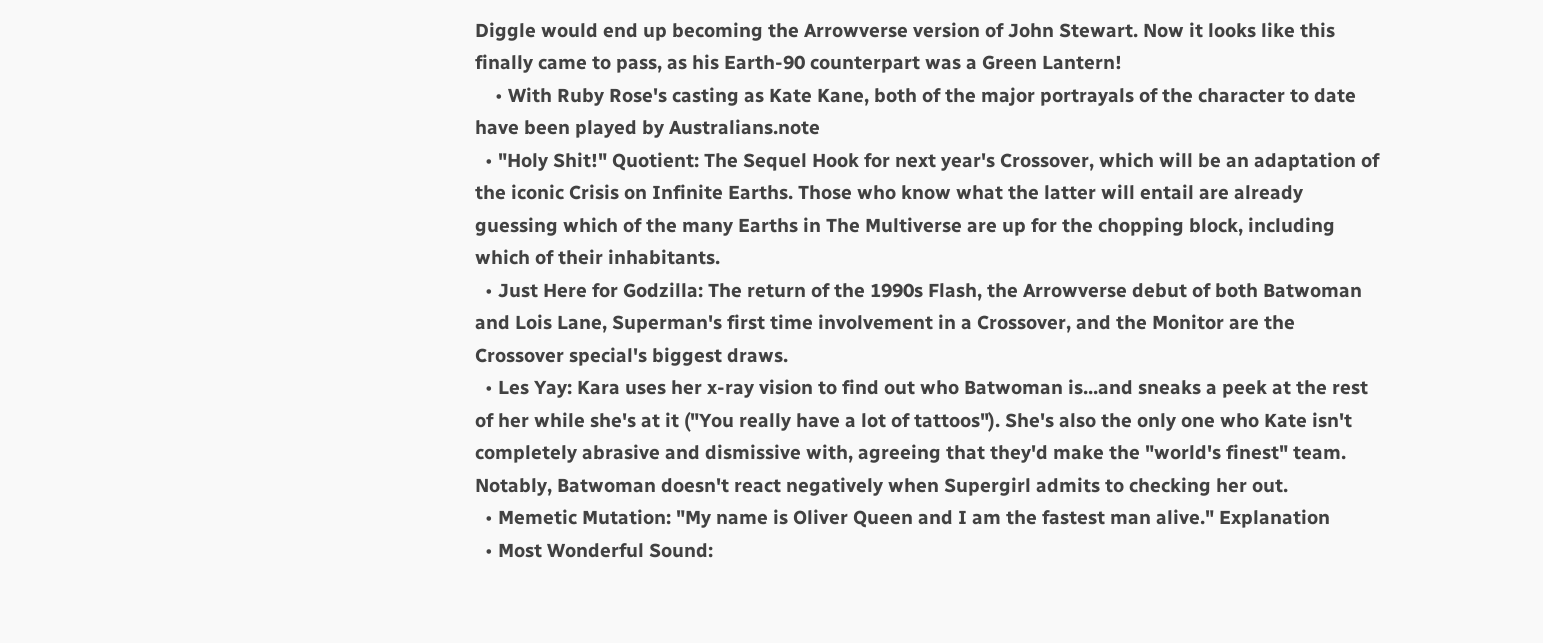Diggle would end up becoming the Arrowverse version of John Stewart. Now it looks like this finally came to pass, as his Earth-90 counterpart was a Green Lantern!
    • With Ruby Rose's casting as Kate Kane, both of the major portrayals of the character to date have been played by Australians.note
  • "Holy Shit!" Quotient: The Sequel Hook for next year's Crossover, which will be an adaptation of the iconic Crisis on Infinite Earths. Those who know what the latter will entail are already guessing which of the many Earths in The Multiverse are up for the chopping block, including which of their inhabitants.
  • Just Here for Godzilla: The return of the 1990s Flash, the Arrowverse debut of both Batwoman and Lois Lane, Superman's first time involvement in a Crossover, and the Monitor are the Crossover special's biggest draws.
  • Les Yay: Kara uses her x-ray vision to find out who Batwoman is...and sneaks a peek at the rest of her while she's at it ("You really have a lot of tattoos"). She's also the only one who Kate isn't completely abrasive and dismissive with, agreeing that they'd make the "world's finest" team. Notably, Batwoman doesn't react negatively when Supergirl admits to checking her out.
  • Memetic Mutation: "My name is Oliver Queen and I am the fastest man alive." Explanation
  • Most Wonderful Sound: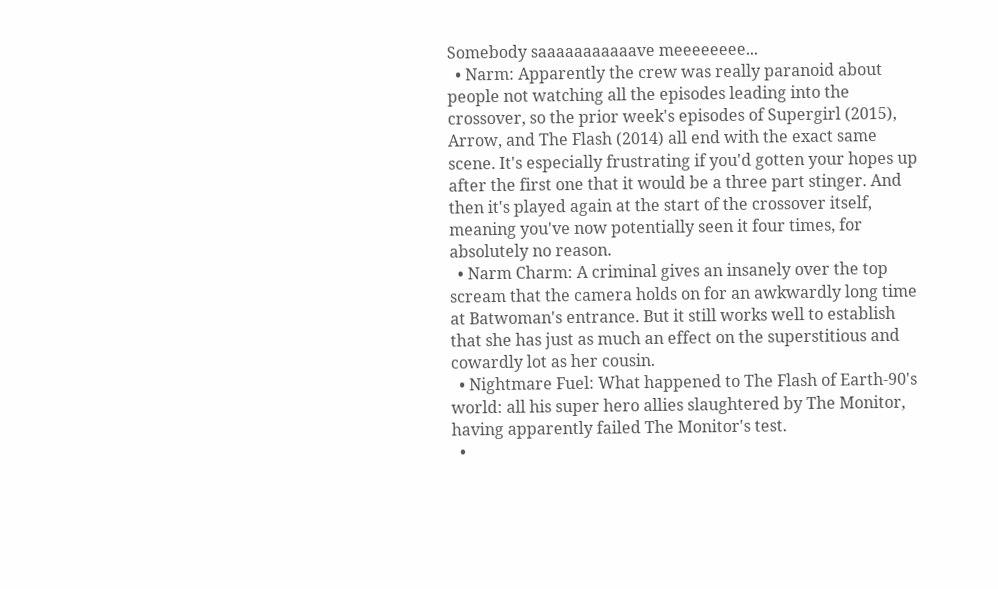Somebody saaaaaaaaaaave meeeeeeee...
  • Narm: Apparently the crew was really paranoid about people not watching all the episodes leading into the crossover, so the prior week's episodes of Supergirl (2015), Arrow, and The Flash (2014) all end with the exact same scene. It's especially frustrating if you'd gotten your hopes up after the first one that it would be a three part stinger. And then it's played again at the start of the crossover itself, meaning you've now potentially seen it four times, for absolutely no reason.
  • Narm Charm: A criminal gives an insanely over the top scream that the camera holds on for an awkwardly long time at Batwoman's entrance. But it still works well to establish that she has just as much an effect on the superstitious and cowardly lot as her cousin.
  • Nightmare Fuel: What happened to The Flash of Earth-90's world: all his super hero allies slaughtered by The Monitor, having apparently failed The Monitor's test.
  •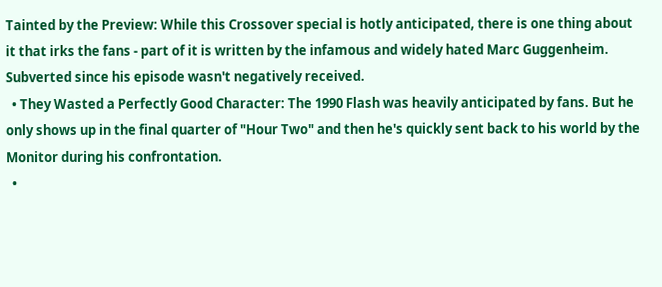Tainted by the Preview: While this Crossover special is hotly anticipated, there is one thing about it that irks the fans - part of it is written by the infamous and widely hated Marc Guggenheim. Subverted since his episode wasn't negatively received.
  • They Wasted a Perfectly Good Character: The 1990 Flash was heavily anticipated by fans. But he only shows up in the final quarter of "Hour Two" and then he's quickly sent back to his world by the Monitor during his confrontation.
  •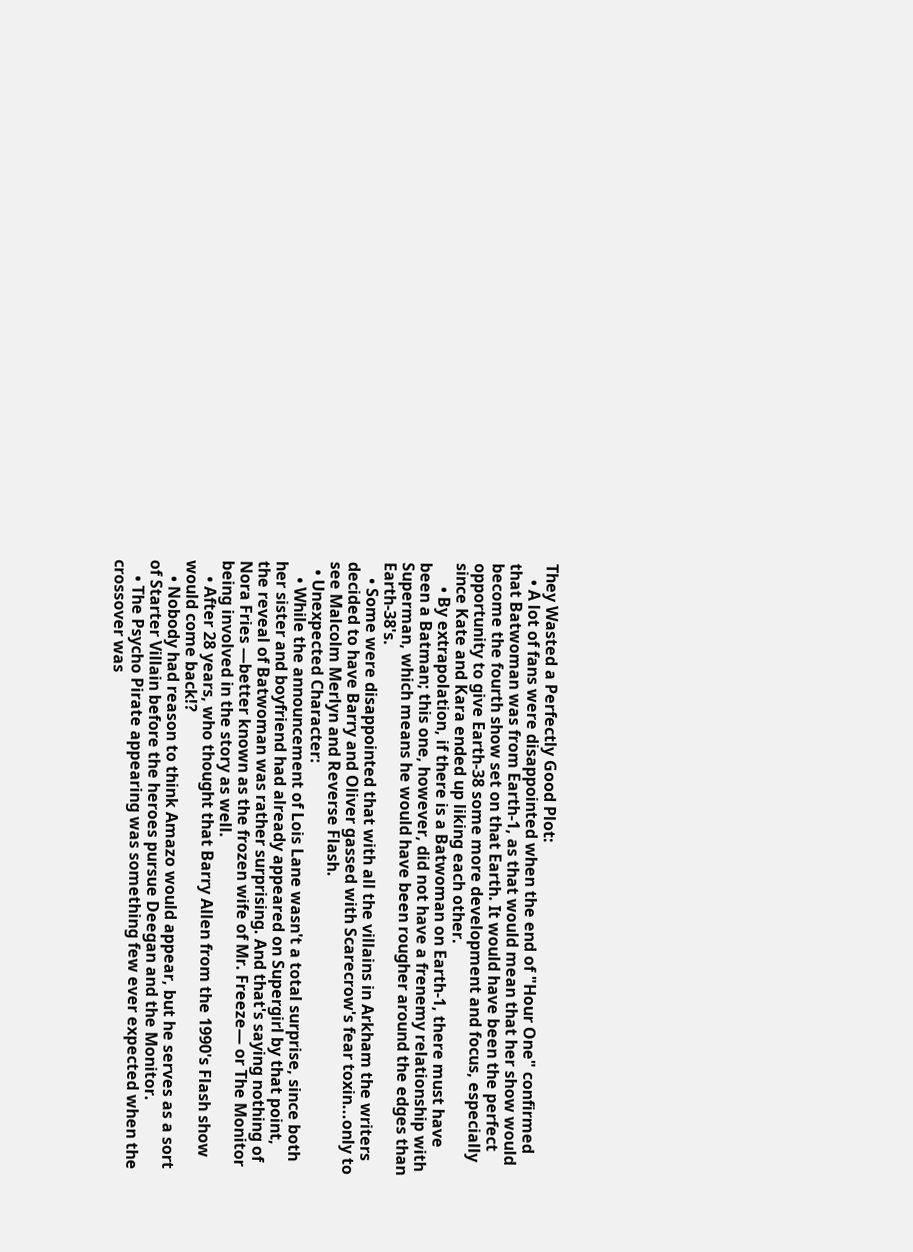They Wasted a Perfectly Good Plot:
    • A lot of fans were disappointed when the end of "Hour One" confirmed that Batwoman was from Earth-1, as that would mean that her show would become the fourth show set on that Earth. It would have been the perfect opportunity to give Earth-38 some more development and focus, especially since Kate and Kara ended up liking each other.
      • By extrapolation, if there is a Batwoman on Earth-1, there must have been a Batman; this one, however, did not have a frenemy relationship with Superman, which means he would have been rougher around the edges than Earth-38's.
    • Some were disappointed that with all the villains in Arkham the writers decided to have Barry and Oliver gassed with Scarecrow's fear toxin...only to see Malcolm Merlyn and Reverse Flash.
  • Unexpected Character:
    • While the announcement of Lois Lane wasn't a total surprise, since both her sister and boyfriend had already appeared on Supergirl by that point, the reveal of Batwoman was rather surprising. And that's saying nothing of Nora Fries —better known as the frozen wife of Mr. Freeze— or The Monitor being involved in the story as well.
    • After 28 years, who thought that Barry Allen from the 1990's Flash show would come back!?
    • Nobody had reason to think Amazo would appear, but he serves as a sort of Starter Villain before the heroes pursue Deegan and the Monitor.
    • The Psycho Pirate appearing was something few ever expected when the crossover was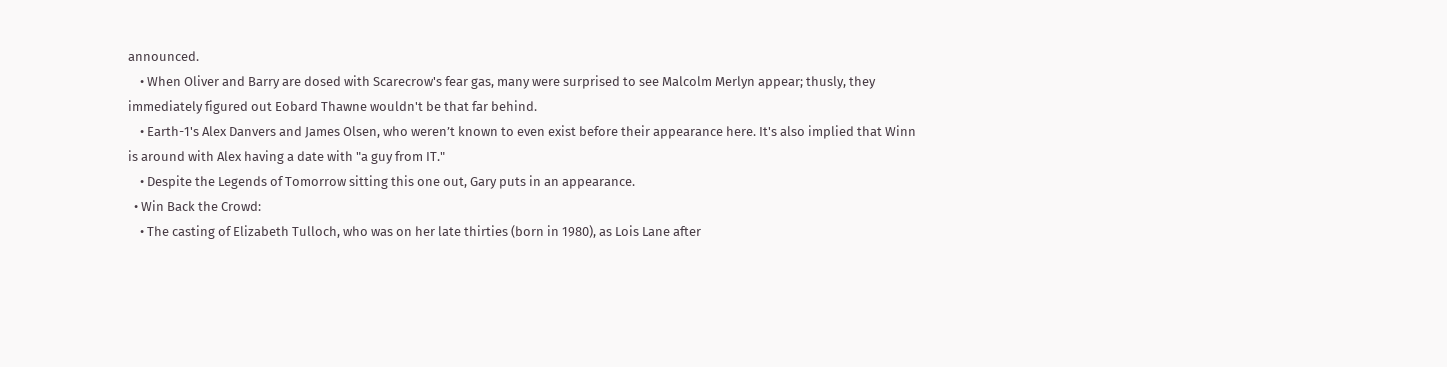announced.
    • When Oliver and Barry are dosed with Scarecrow's fear gas, many were surprised to see Malcolm Merlyn appear; thusly, they immediately figured out Eobard Thawne wouldn't be that far behind.
    • Earth-1's Alex Danvers and James Olsen, who weren’t known to even exist before their appearance here. It's also implied that Winn is around with Alex having a date with "a guy from IT."
    • Despite the Legends of Tomorrow sitting this one out, Gary puts in an appearance.
  • Win Back the Crowd:
    • The casting of Elizabeth Tulloch, who was on her late thirties (born in 1980), as Lois Lane after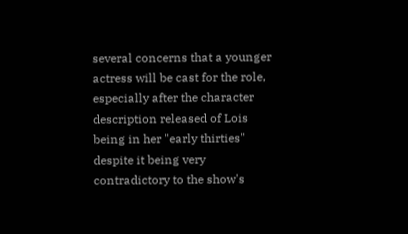several concerns that a younger actress will be cast for the role, especially after the character description released of Lois being in her "early thirties" despite it being very contradictory to the show's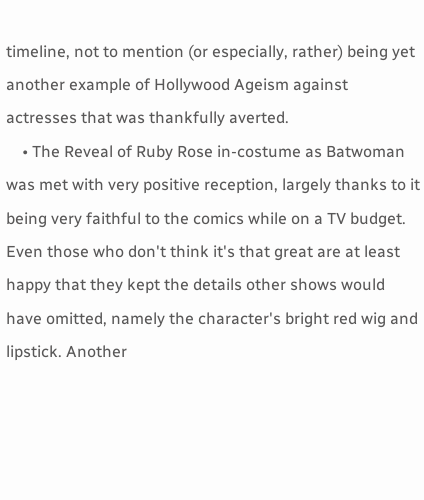timeline, not to mention (or especially, rather) being yet another example of Hollywood Ageism against actresses that was thankfully averted.
    • The Reveal of Ruby Rose in-costume as Batwoman was met with very positive reception, largely thanks to it being very faithful to the comics while on a TV budget. Even those who don't think it's that great are at least happy that they kept the details other shows would have omitted, namely the character's bright red wig and lipstick. Another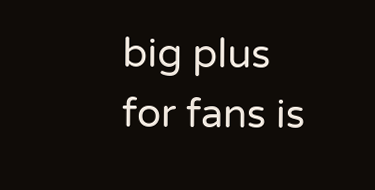big plus for fans is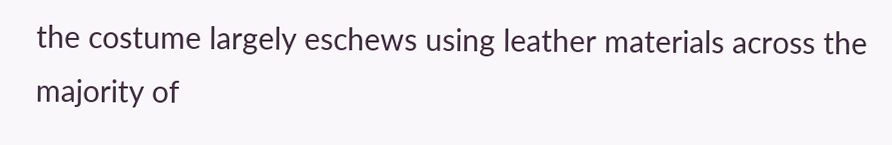the costume largely eschews using leather materials across the majority of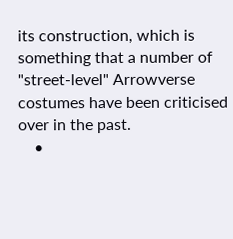its construction, which is something that a number of "street-level" Arrowverse costumes have been criticised over in the past.
    •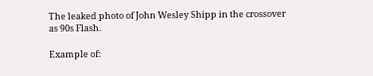The leaked photo of John Wesley Shipp in the crossover as 90s Flash.

Example of: